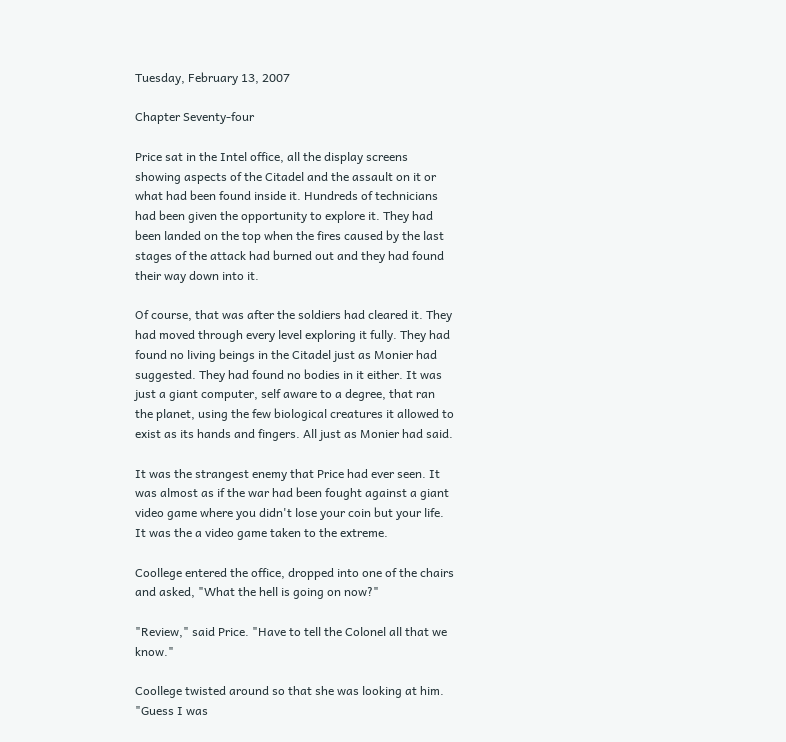Tuesday, February 13, 2007

Chapter Seventy-four

Price sat in the Intel office, all the display screens showing aspects of the Citadel and the assault on it or what had been found inside it. Hundreds of technicians had been given the opportunity to explore it. They had been landed on the top when the fires caused by the last stages of the attack had burned out and they had found their way down into it.

Of course, that was after the soldiers had cleared it. They had moved through every level exploring it fully. They had found no living beings in the Citadel just as Monier had suggested. They had found no bodies in it either. It was just a giant computer, self aware to a degree, that ran the planet, using the few biological creatures it allowed to exist as its hands and fingers. All just as Monier had said.

It was the strangest enemy that Price had ever seen. It was almost as if the war had been fought against a giant video game where you didn't lose your coin but your life. It was the a video game taken to the extreme.

Coollege entered the office, dropped into one of the chairs and asked, "What the hell is going on now?"

"Review," said Price. "Have to tell the Colonel all that we know."

Coollege twisted around so that she was looking at him. "Guess I was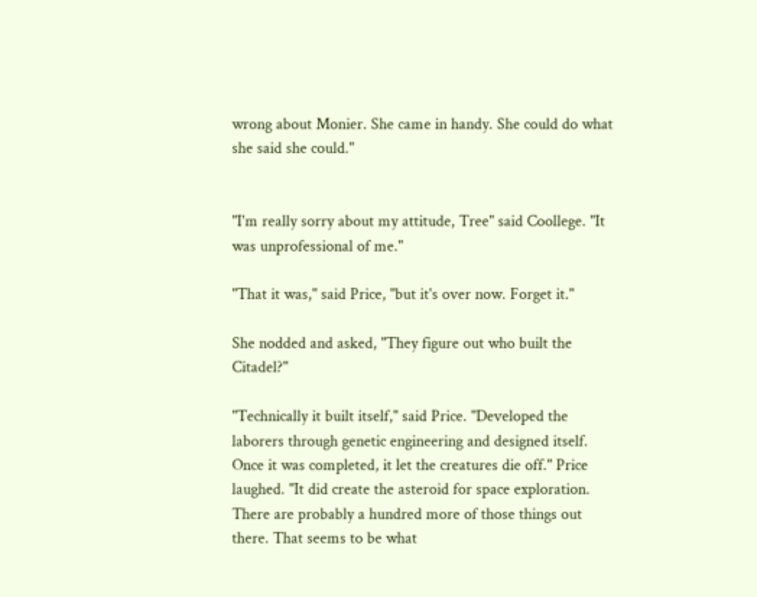wrong about Monier. She came in handy. She could do what she said she could."


"I'm really sorry about my attitude, Tree" said Coollege. "It was unprofessional of me."

"That it was," said Price, "but it's over now. Forget it."

She nodded and asked, "They figure out who built the Citadel?"

"Technically it built itself," said Price. "Developed the laborers through genetic engineering and designed itself. Once it was completed, it let the creatures die off." Price laughed. "It did create the asteroid for space exploration. There are probably a hundred more of those things out there. That seems to be what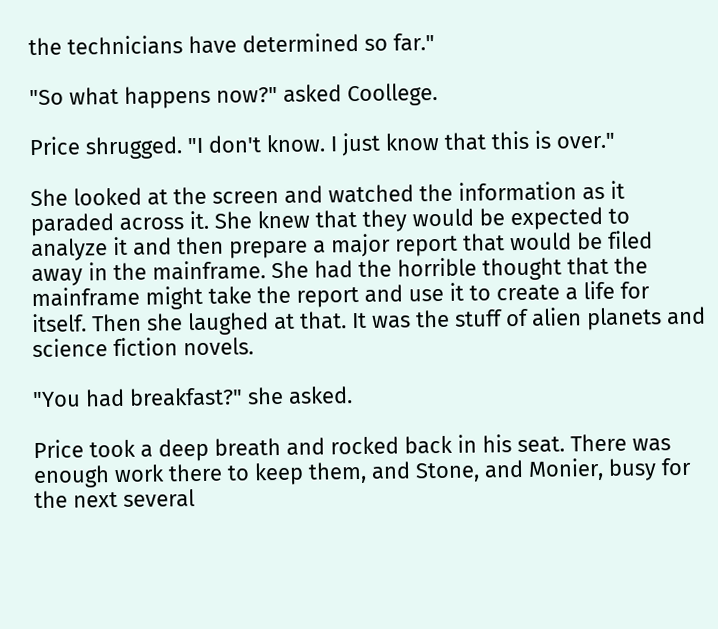the technicians have determined so far."

"So what happens now?" asked Coollege.

Price shrugged. "I don't know. I just know that this is over."

She looked at the screen and watched the information as it paraded across it. She knew that they would be expected to analyze it and then prepare a major report that would be filed away in the mainframe. She had the horrible thought that the mainframe might take the report and use it to create a life for itself. Then she laughed at that. It was the stuff of alien planets and science fiction novels.

"You had breakfast?" she asked.

Price took a deep breath and rocked back in his seat. There was enough work there to keep them, and Stone, and Monier, busy for the next several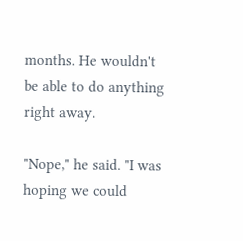months. He wouldn't be able to do anything right away.

"Nope," he said. "I was hoping we could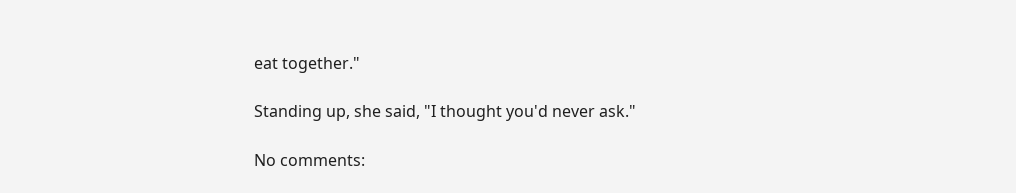eat together."

Standing up, she said, "I thought you'd never ask."

No comments: